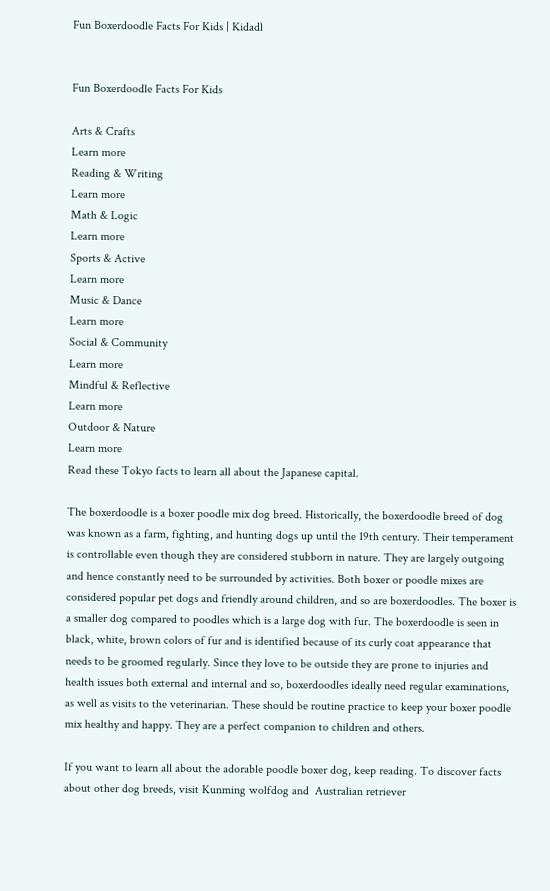Fun Boxerdoodle Facts For Kids | Kidadl


Fun Boxerdoodle Facts For Kids

Arts & Crafts
Learn more
Reading & Writing
Learn more
Math & Logic
Learn more
Sports & Active
Learn more
Music & Dance
Learn more
Social & Community
Learn more
Mindful & Reflective
Learn more
Outdoor & Nature
Learn more
Read these Tokyo facts to learn all about the Japanese capital.

The boxerdoodle is a boxer poodle mix dog breed. Historically, the boxerdoodle breed of dog was known as a farm, fighting, and hunting dogs up until the 19th century. Their temperament is controllable even though they are considered stubborn in nature. They are largely outgoing and hence constantly need to be surrounded by activities. Both boxer or poodle mixes are considered popular pet dogs and friendly around children, and so are boxerdoodles. The boxer is a smaller dog compared to poodles which is a large dog with fur. The boxerdoodle is seen in black, white, brown colors of fur and is identified because of its curly coat appearance that needs to be groomed regularly. Since they love to be outside they are prone to injuries and health issues both external and internal and so, boxerdoodles ideally need regular examinations, as well as visits to the veterinarian. These should be routine practice to keep your boxer poodle mix healthy and happy. They are a perfect companion to children and others.

If you want to learn all about the adorable poodle boxer dog, keep reading. To discover facts about other dog breeds, visit Kunming wolfdog and  Australian retriever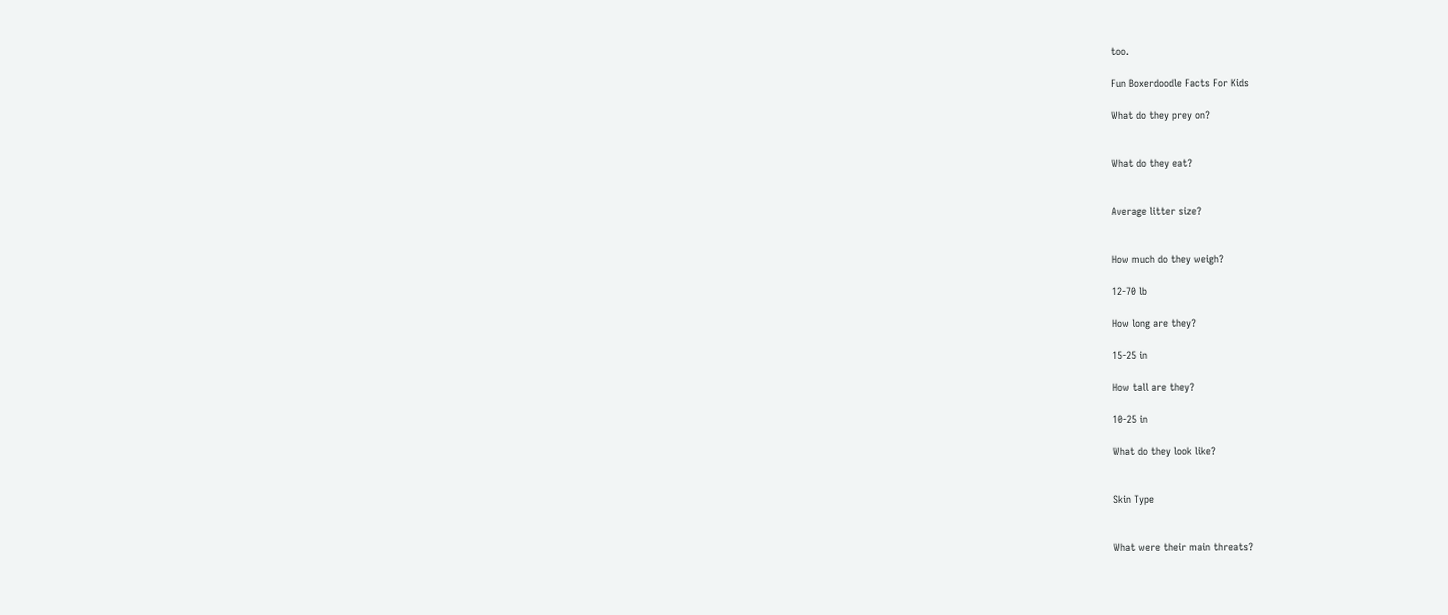too.

Fun Boxerdoodle Facts For Kids

What do they prey on?


What do they eat?


Average litter size?


How much do they weigh?

12-70 lb

How long are they?

15-25 in

How tall are they?

10-25 in

What do they look like?


Skin Type


What were their main threats?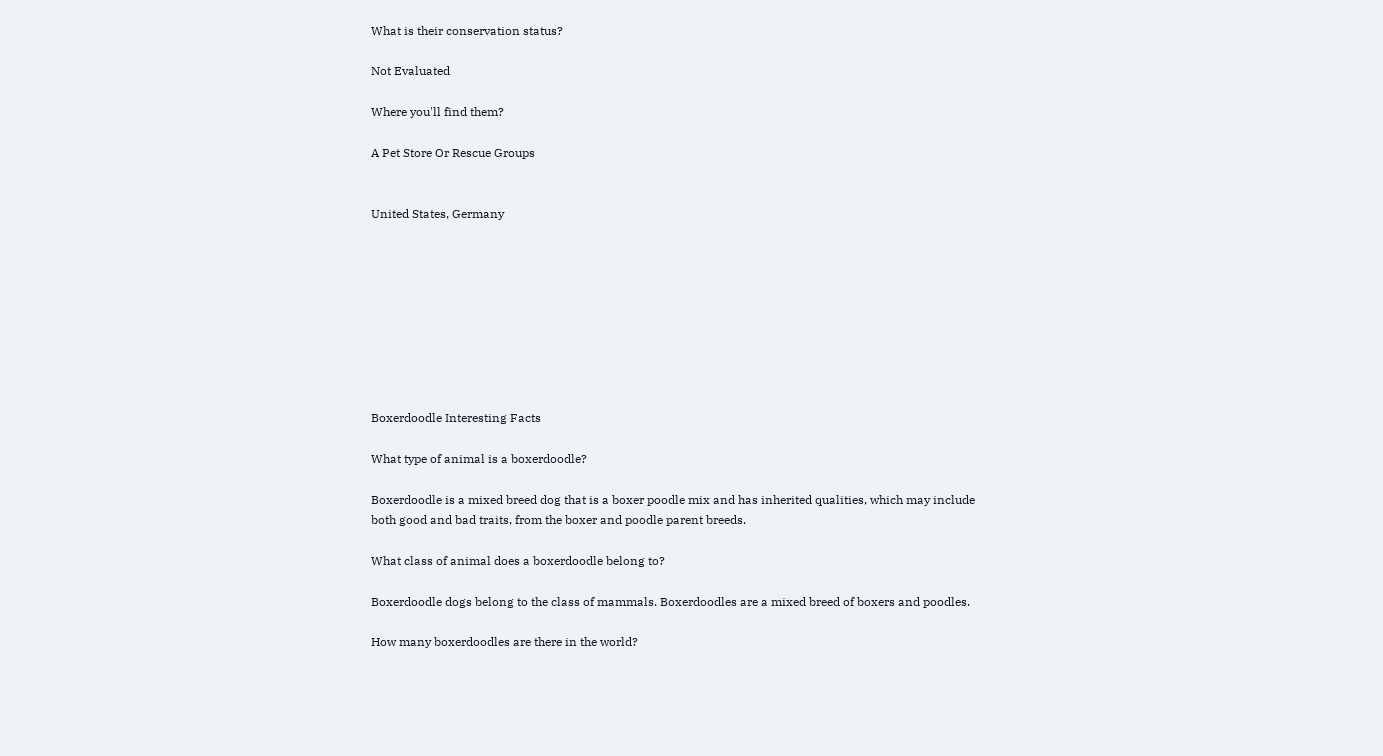What is their conservation status?

Not Evaluated

Where you'll find them?

A Pet Store Or Rescue Groups


United States, Germany









Boxerdoodle Interesting Facts

What type of animal is a boxerdoodle?

Boxerdoodle is a mixed breed dog that is a boxer poodle mix and has inherited qualities, which may include both good and bad traits, from the boxer and poodle parent breeds.

What class of animal does a boxerdoodle belong to?

Boxerdoodle dogs belong to the class of mammals. Boxerdoodles are a mixed breed of boxers and poodles.

How many boxerdoodles are there in the world?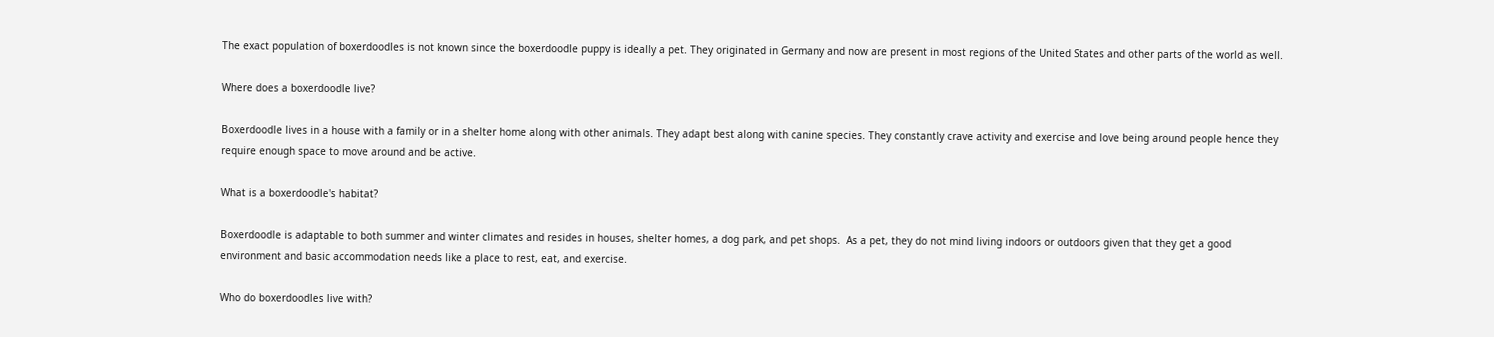The exact population of boxerdoodles is not known since the boxerdoodle puppy is ideally a pet. They originated in Germany and now are present in most regions of the United States and other parts of the world as well.

Where does a boxerdoodle live?

Boxerdoodle lives in a house with a family or in a shelter home along with other animals. They adapt best along with canine species. They constantly crave activity and exercise and love being around people hence they require enough space to move around and be active.

What is a boxerdoodle's habitat?

Boxerdoodle is adaptable to both summer and winter climates and resides in houses, shelter homes, a dog park, and pet shops.  As a pet, they do not mind living indoors or outdoors given that they get a good environment and basic accommodation needs like a place to rest, eat, and exercise.

Who do boxerdoodles live with?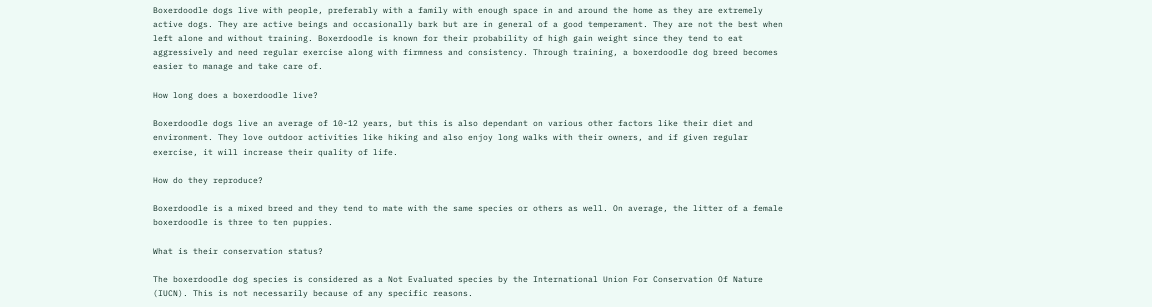Boxerdoodle dogs live with people, preferably with a family with enough space in and around the home as they are extremely active dogs. They are active beings and occasionally bark but are in general of a good temperament. They are not the best when left alone and without training. Boxerdoodle is known for their probability of high gain weight since they tend to eat aggressively and need regular exercise along with firmness and consistency. Through training, a boxerdoodle dog breed becomes easier to manage and take care of.

How long does a boxerdoodle live?

Boxerdoodle dogs live an average of 10-12 years, but this is also dependant on various other factors like their diet and environment. They love outdoor activities like hiking and also enjoy long walks with their owners, and if given regular exercise, it will increase their quality of life.

How do they reproduce?

Boxerdoodle is a mixed breed and they tend to mate with the same species or others as well. On average, the litter of a female boxerdoodle is three to ten puppies.

What is their conservation status?

The boxerdoodle dog species is considered as a Not Evaluated species by the International Union For Conservation Of Nature (IUCN). This is not necessarily because of any specific reasons.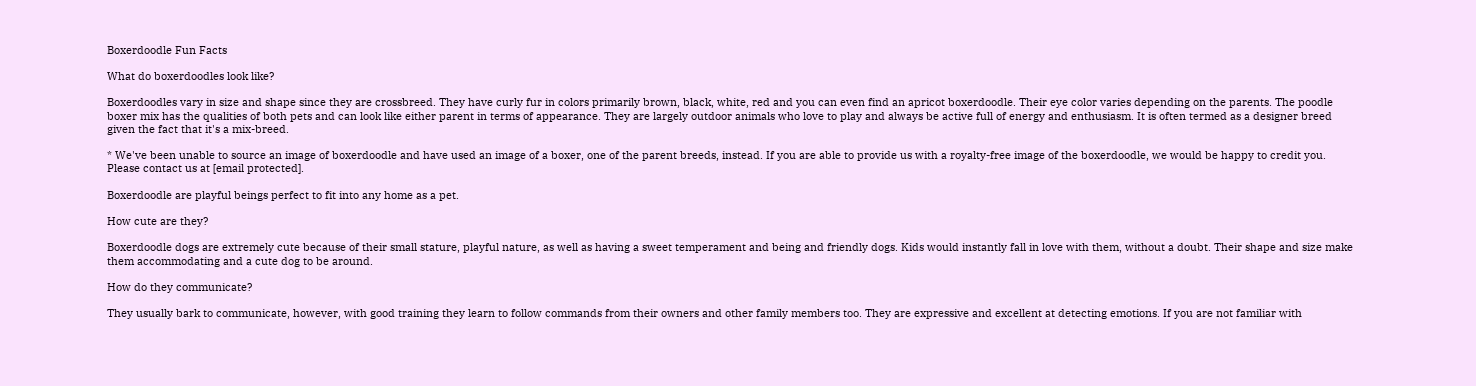Boxerdoodle Fun Facts

What do boxerdoodles look like?

Boxerdoodles vary in size and shape since they are crossbreed. They have curly fur in colors primarily brown, black, white, red and you can even find an apricot boxerdoodle. Their eye color varies depending on the parents. The poodle boxer mix has the qualities of both pets and can look like either parent in terms of appearance. They are largely outdoor animals who love to play and always be active full of energy and enthusiasm. It is often termed as a designer breed given the fact that it's a mix-breed.

* We've been unable to source an image of boxerdoodle and have used an image of a boxer, one of the parent breeds, instead. If you are able to provide us with a royalty-free image of the boxerdoodle, we would be happy to credit you. Please contact us at [email protected].

Boxerdoodle are playful beings perfect to fit into any home as a pet.

How cute are they?

Boxerdoodle dogs are extremely cute because of their small stature, playful nature, as well as having a sweet temperament and being and friendly dogs. Kids would instantly fall in love with them, without a doubt. Their shape and size make them accommodating and a cute dog to be around.

How do they communicate?

They usually bark to communicate, however, with good training they learn to follow commands from their owners and other family members too. They are expressive and excellent at detecting emotions. If you are not familiar with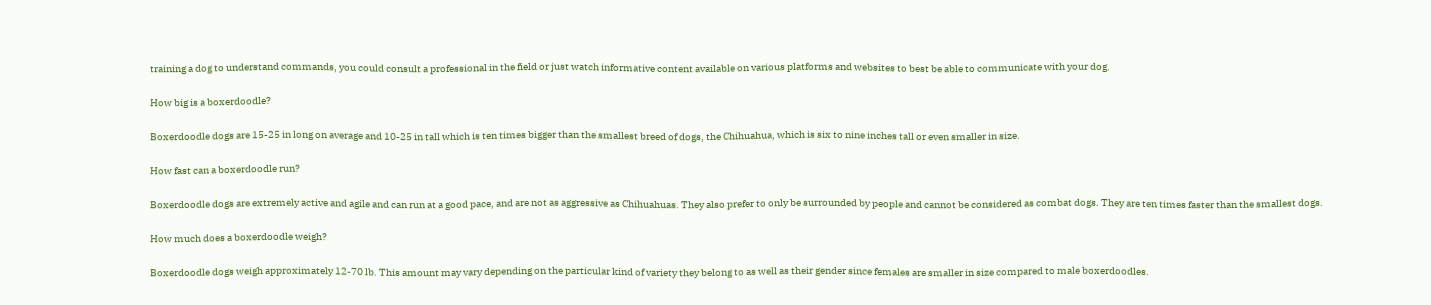training a dog to understand commands, you could consult a professional in the field or just watch informative content available on various platforms and websites to best be able to communicate with your dog.

How big is a boxerdoodle?

Boxerdoodle dogs are 15-25 in long on average and 10-25 in tall which is ten times bigger than the smallest breed of dogs, the Chihuahua, which is six to nine inches tall or even smaller in size.

How fast can a boxerdoodle run?

Boxerdoodle dogs are extremely active and agile and can run at a good pace, and are not as aggressive as Chihuahuas. They also prefer to only be surrounded by people and cannot be considered as combat dogs. They are ten times faster than the smallest dogs.

How much does a boxerdoodle weigh?

Boxerdoodle dogs weigh approximately 12-70 lb. This amount may vary depending on the particular kind of variety they belong to as well as their gender since females are smaller in size compared to male boxerdoodles.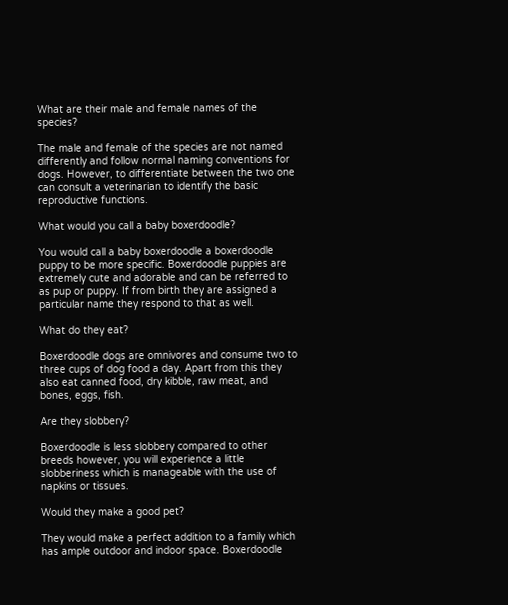What are their male and female names of the species?

The male and female of the species are not named differently and follow normal naming conventions for dogs. However, to differentiate between the two one can consult a veterinarian to identify the basic reproductive functions.

What would you call a baby boxerdoodle?

You would call a baby boxerdoodle a boxerdoodle puppy to be more specific. Boxerdoodle puppies are extremely cute and adorable and can be referred to as pup or puppy. If from birth they are assigned a particular name they respond to that as well.

What do they eat?

Boxerdoodle dogs are omnivores and consume two to three cups of dog food a day. Apart from this they also eat canned food, dry kibble, raw meat, and bones, eggs, fish.

Are they slobbery?

Boxerdoodle is less slobbery compared to other breeds however, you will experience a little slobberiness which is manageable with the use of napkins or tissues.

Would they make a good pet?

They would make a perfect addition to a family which has ample outdoor and indoor space. Boxerdoodle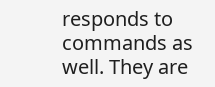responds to commands as well. They are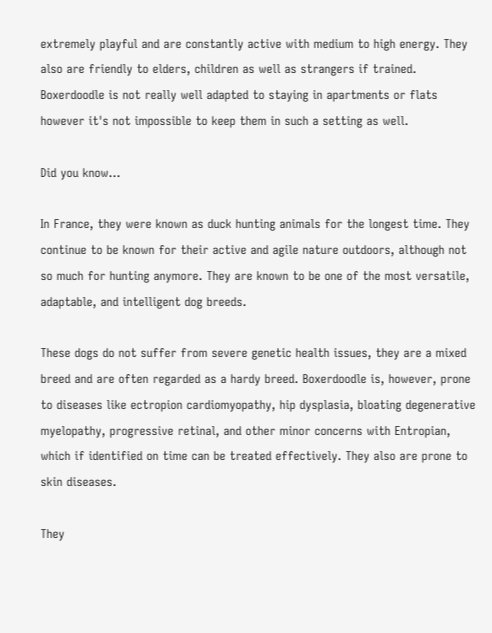extremely playful and are constantly active with medium to high energy. They also are friendly to elders, children as well as strangers if trained. Boxerdoodle is not really well adapted to staying in apartments or flats however it's not impossible to keep them in such a setting as well.

Did you know...

In France, they were known as duck hunting animals for the longest time. They continue to be known for their active and agile nature outdoors, although not so much for hunting anymore. They are known to be one of the most versatile, adaptable, and intelligent dog breeds.

These dogs do not suffer from severe genetic health issues, they are a mixed breed and are often regarded as a hardy breed. Boxerdoodle is, however, prone to diseases like ectropion cardiomyopathy, hip dysplasia, bloating degenerative myelopathy, progressive retinal, and other minor concerns with Entropian, which if identified on time can be treated effectively. They also are prone to skin diseases.

They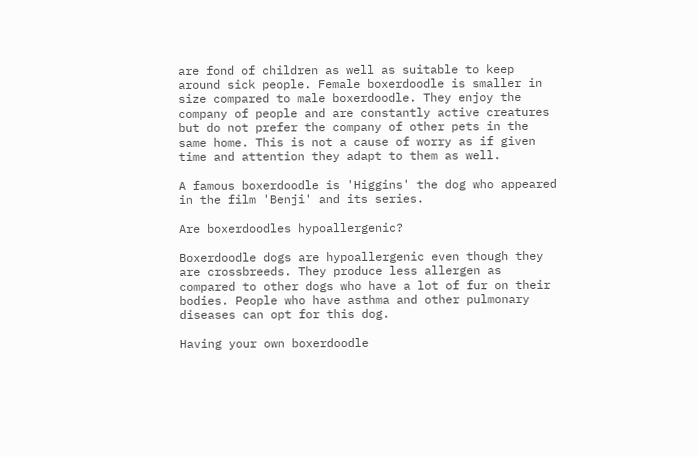are fond of children as well as suitable to keep around sick people. Female boxerdoodle is smaller in size compared to male boxerdoodle. They enjoy the company of people and are constantly active creatures but do not prefer the company of other pets in the same home. This is not a cause of worry as if given time and attention they adapt to them as well.

A famous boxerdoodle is 'Higgins' the dog who appeared in the film 'Benji' and its series.

Are boxerdoodles hypoallergenic?

Boxerdoodle dogs are hypoallergenic even though they are crossbreeds. They produce less allergen as compared to other dogs who have a lot of fur on their bodies. People who have asthma and other pulmonary diseases can opt for this dog.

Having your own boxerdoodle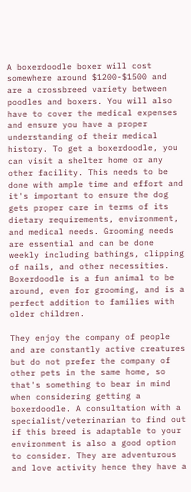A boxerdoodle boxer will cost somewhere around $1200-$1500 and are a crossbreed variety between poodles and boxers. You will also have to cover the medical expenses and ensure you have a proper understanding of their medical history. To get a boxerdoodle, you can visit a shelter home or any other facility. This needs to be done with ample time and effort and it's important to ensure the dog gets proper care in terms of its dietary requirements, environment, and medical needs. Grooming needs are essential and can be done weekly including bathings, clipping of nails, and other necessities. Boxerdoodle is a fun animal to be around, even for grooming, and is a perfect addition to families with older children.

They enjoy the company of people and are constantly active creatures but do not prefer the company of other pets in the same home, so that's something to bear in mind when considering getting a boxerdoodle. A consultation with a specialist/veterinarian to find out if this breed is adaptable to your environment is also a good option to consider. They are adventurous and love activity hence they have a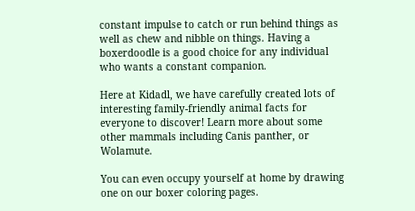constant impulse to catch or run behind things as well as chew and nibble on things. Having a boxerdoodle is a good choice for any individual who wants a constant companion.

Here at Kidadl, we have carefully created lots of interesting family-friendly animal facts for everyone to discover! Learn more about some other mammals including Canis panther, or Wolamute.

You can even occupy yourself at home by drawing one on our boxer coloring pages.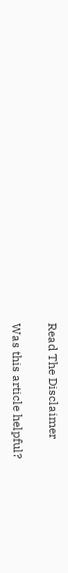Read The Disclaimer

Was this article helpful?